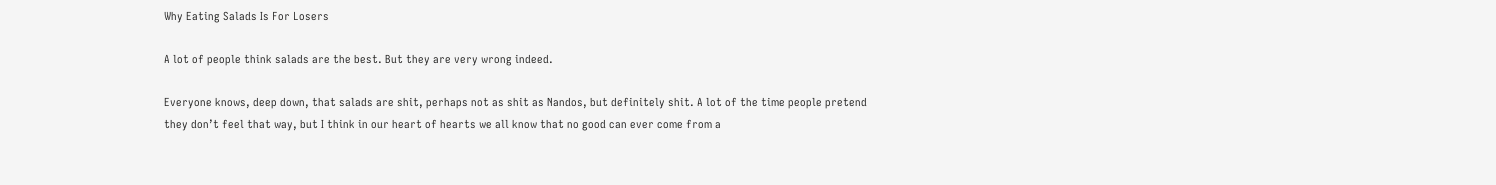Why Eating Salads Is For Losers

A lot of people think salads are the best. But they are very wrong indeed.

Everyone knows, deep down, that salads are shit, perhaps not as shit as Nandos, but definitely shit. A lot of the time people pretend they don’t feel that way, but I think in our heart of hearts we all know that no good can ever come from a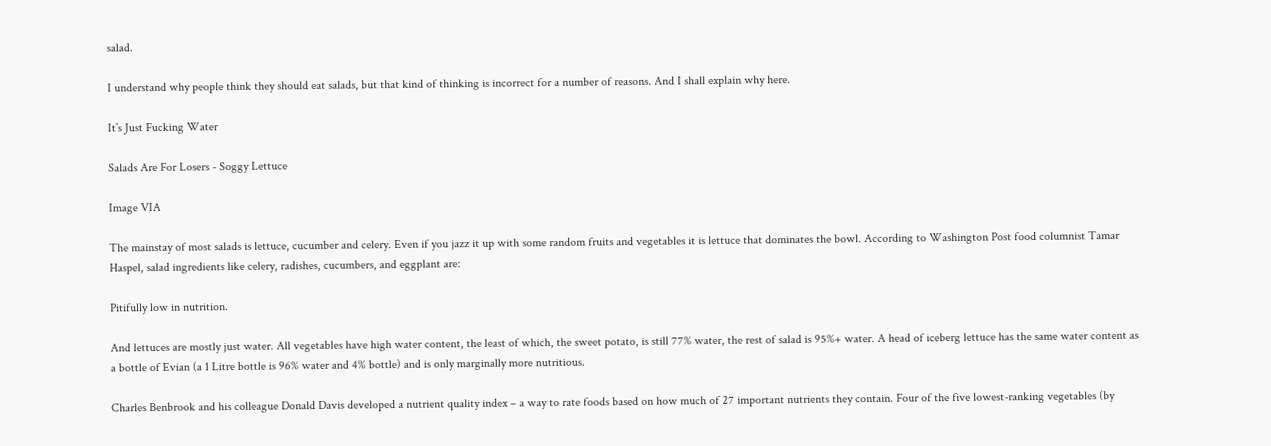salad.

I understand why people think they should eat salads, but that kind of thinking is incorrect for a number of reasons. And I shall explain why here.

It’s Just Fucking Water

Salads Are For Losers - Soggy Lettuce

Image VIA

The mainstay of most salads is lettuce, cucumber and celery. Even if you jazz it up with some random fruits and vegetables it is lettuce that dominates the bowl. According to Washington Post food columnist Tamar Haspel, salad ingredients like celery, radishes, cucumbers, and eggplant are:

Pitifully low in nutrition.

And lettuces are mostly just water. All vegetables have high water content, the least of which, the sweet potato, is still 77% water, the rest of salad is 95%+ water. A head of iceberg lettuce has the same water content as a bottle of Evian (a 1 Litre bottle is 96% water and 4% bottle) and is only marginally more nutritious.

Charles Benbrook and his colleague Donald Davis developed a nutrient quality index – a way to rate foods based on how much of 27 important nutrients they contain. Four of the five lowest-ranking vegetables (by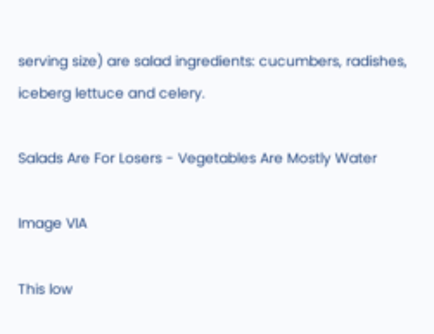serving size) are salad ingredients: cucumbers, radishes, iceberg lettuce and celery.

Salads Are For Losers - Vegetables Are Mostly Water

Image VIA

This low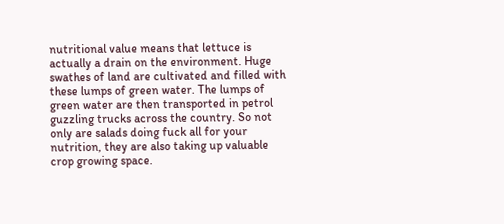nutritional value means that lettuce is actually a drain on the environment. Huge swathes of land are cultivated and filled with these lumps of green water. The lumps of green water are then transported in petrol guzzling trucks across the country. So not only are salads doing fuck all for your nutrition, they are also taking up valuable crop growing space.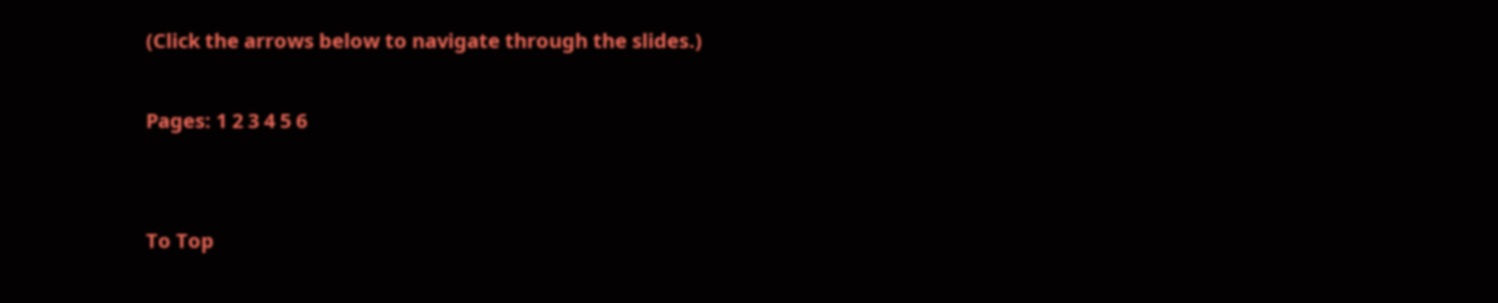(Click the arrows below to navigate through the slides.)

Pages: 1 2 3 4 5 6


To Top